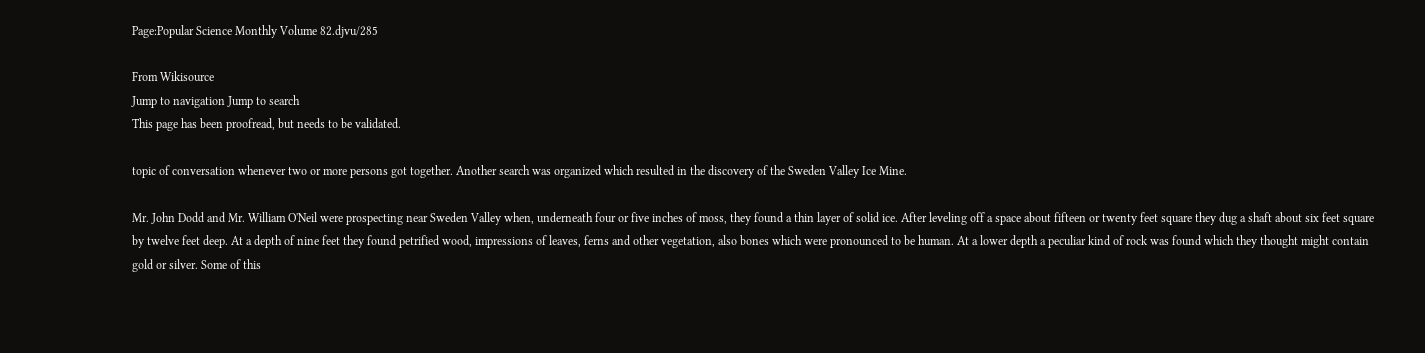Page:Popular Science Monthly Volume 82.djvu/285

From Wikisource
Jump to navigation Jump to search
This page has been proofread, but needs to be validated.

topic of conversation whenever two or more persons got together. Another search was organized which resulted in the discovery of the Sweden Valley Ice Mine.

Mr. John Dodd and Mr. William O'Neil were prospecting near Sweden Valley when, underneath four or five inches of moss, they found a thin layer of solid ice. After leveling off a space about fifteen or twenty feet square they dug a shaft about six feet square by twelve feet deep. At a depth of nine feet they found petrified wood, impressions of leaves, ferns and other vegetation, also bones which were pronounced to be human. At a lower depth a peculiar kind of rock was found which they thought might contain gold or silver. Some of this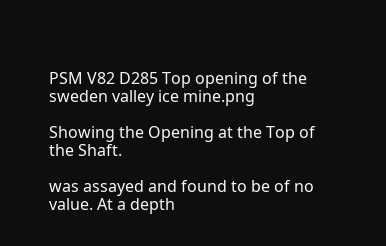PSM V82 D285 Top opening of the sweden valley ice mine.png

Showing the Opening at the Top of the Shaft.

was assayed and found to be of no value. At a depth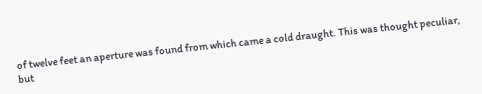of twelve feet an aperture was found from which came a cold draught. This was thought peculiar, but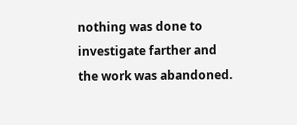nothing was done to investigate farther and the work was abandoned.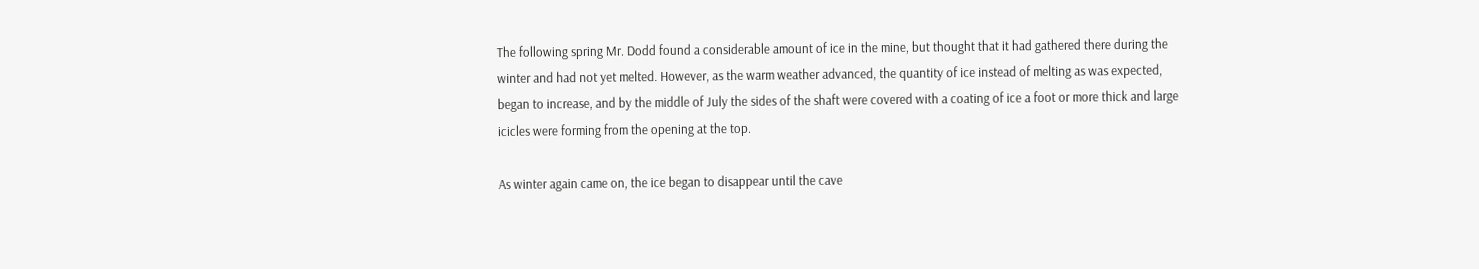The following spring Mr. Dodd found a considerable amount of ice in the mine, but thought that it had gathered there during the winter and had not yet melted. However, as the warm weather advanced, the quantity of ice instead of melting as was expected, began to increase, and by the middle of July the sides of the shaft were covered with a coating of ice a foot or more thick and large icicles were forming from the opening at the top.

As winter again came on, the ice began to disappear until the cave